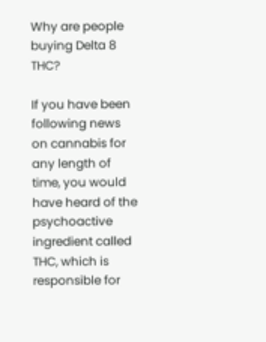Why are people buying Delta 8 THC?

If you have been following news on cannabis for any length of time, you would have heard of the psychoactive ingredient called THC, which is responsible for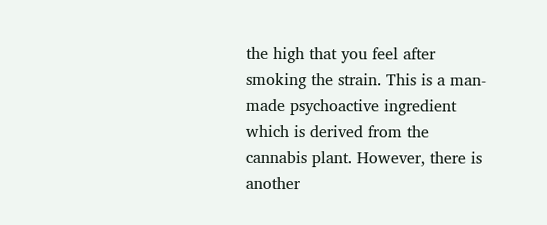the high that you feel after smoking the strain. This is a man-made psychoactive ingredient which is derived from the cannabis plant. However, there is another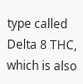type called Delta 8 THC, which is also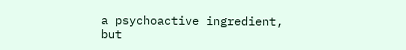a psychoactive ingredient, but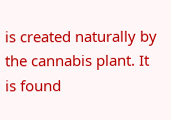is created naturally by the cannabis plant. It is found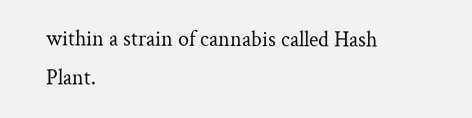within a strain of cannabis called Hash Plant.